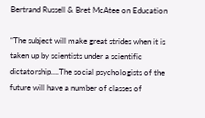Bertrand Russell & Bret McAtee on Education

“The subject will make great strides when it is taken up by scientists under a scientific dictatorship….The social psychologists of the future will have a number of classes of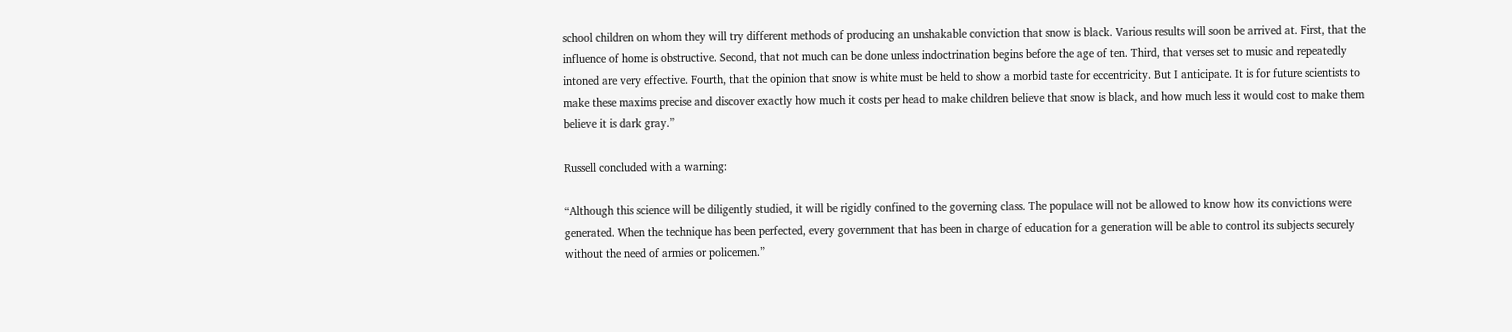school children on whom they will try different methods of producing an unshakable conviction that snow is black. Various results will soon be arrived at. First, that the influence of home is obstructive. Second, that not much can be done unless indoctrination begins before the age of ten. Third, that verses set to music and repeatedly intoned are very effective. Fourth, that the opinion that snow is white must be held to show a morbid taste for eccentricity. But I anticipate. It is for future scientists to make these maxims precise and discover exactly how much it costs per head to make children believe that snow is black, and how much less it would cost to make them believe it is dark gray.”

Russell concluded with a warning:

“Although this science will be diligently studied, it will be rigidly confined to the governing class. The populace will not be allowed to know how its convictions were generated. When the technique has been perfected, every government that has been in charge of education for a generation will be able to control its subjects securely without the need of armies or policemen.”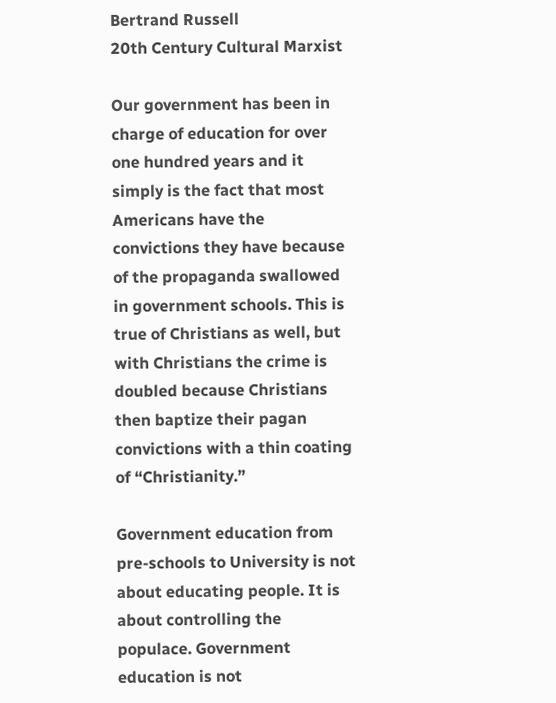Bertrand Russell
20th Century Cultural Marxist

Our government has been in charge of education for over one hundred years and it simply is the fact that most Americans have the convictions they have because of the propaganda swallowed in government schools. This is true of Christians as well, but with Christians the crime is doubled because Christians then baptize their pagan convictions with a thin coating of “Christianity.”

Government education from pre-schools to University is not about educating people. It is about controlling the populace. Government education is not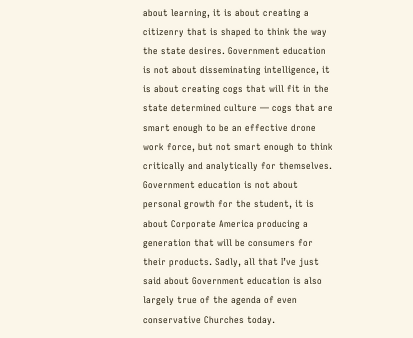about learning, it is about creating a citizenry that is shaped to think the way the state desires. Government education is not about disseminating intelligence, it is about creating cogs that will fit in the state determined culture — cogs that are smart enough to be an effective drone work force, but not smart enough to think critically and analytically for themselves. Government education is not about personal growth for the student, it is about Corporate America producing a generation that will be consumers for their products. Sadly, all that I’ve just said about Government education is also largely true of the agenda of even conservative Churches today.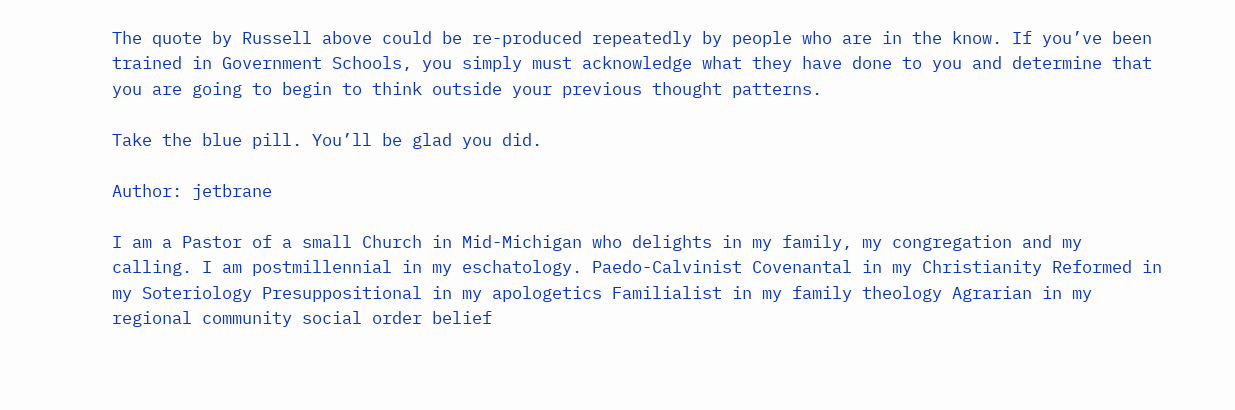The quote by Russell above could be re-produced repeatedly by people who are in the know. If you’ve been trained in Government Schools, you simply must acknowledge what they have done to you and determine that you are going to begin to think outside your previous thought patterns.

Take the blue pill. You’ll be glad you did.

Author: jetbrane

I am a Pastor of a small Church in Mid-Michigan who delights in my family, my congregation and my calling. I am postmillennial in my eschatology. Paedo-Calvinist Covenantal in my Christianity Reformed in my Soteriology Presuppositional in my apologetics Familialist in my family theology Agrarian in my regional community social order belief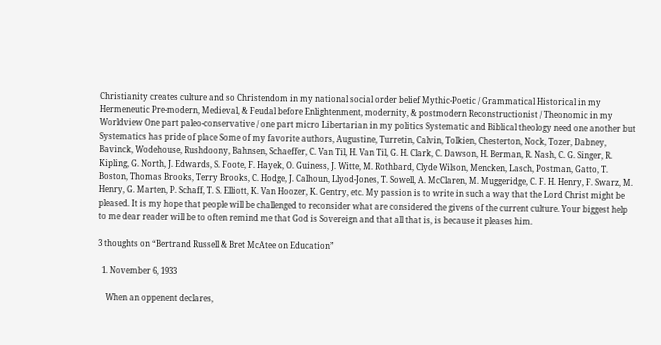Christianity creates culture and so Christendom in my national social order belief Mythic-Poetic / Grammatical Historical in my Hermeneutic Pre-modern, Medieval, & Feudal before Enlightenment, modernity, & postmodern Reconstructionist / Theonomic in my Worldview One part paleo-conservative / one part micro Libertarian in my politics Systematic and Biblical theology need one another but Systematics has pride of place Some of my favorite authors, Augustine, Turretin, Calvin, Tolkien, Chesterton, Nock, Tozer, Dabney, Bavinck, Wodehouse, Rushdoony, Bahnsen, Schaeffer, C. Van Til, H. Van Til, G. H. Clark, C. Dawson, H. Berman, R. Nash, C. G. Singer, R. Kipling, G. North, J. Edwards, S. Foote, F. Hayek, O. Guiness, J. Witte, M. Rothbard, Clyde Wilson, Mencken, Lasch, Postman, Gatto, T. Boston, Thomas Brooks, Terry Brooks, C. Hodge, J. Calhoun, Llyod-Jones, T. Sowell, A. McClaren, M. Muggeridge, C. F. H. Henry, F. Swarz, M. Henry, G. Marten, P. Schaff, T. S. Elliott, K. Van Hoozer, K. Gentry, etc. My passion is to write in such a way that the Lord Christ might be pleased. It is my hope that people will be challenged to reconsider what are considered the givens of the current culture. Your biggest help to me dear reader will be to often remind me that God is Sovereign and that all that is, is because it pleases him.

3 thoughts on “Bertrand Russell & Bret McAtee on Education”

  1. November 6, 1933

    When an oppenent declares,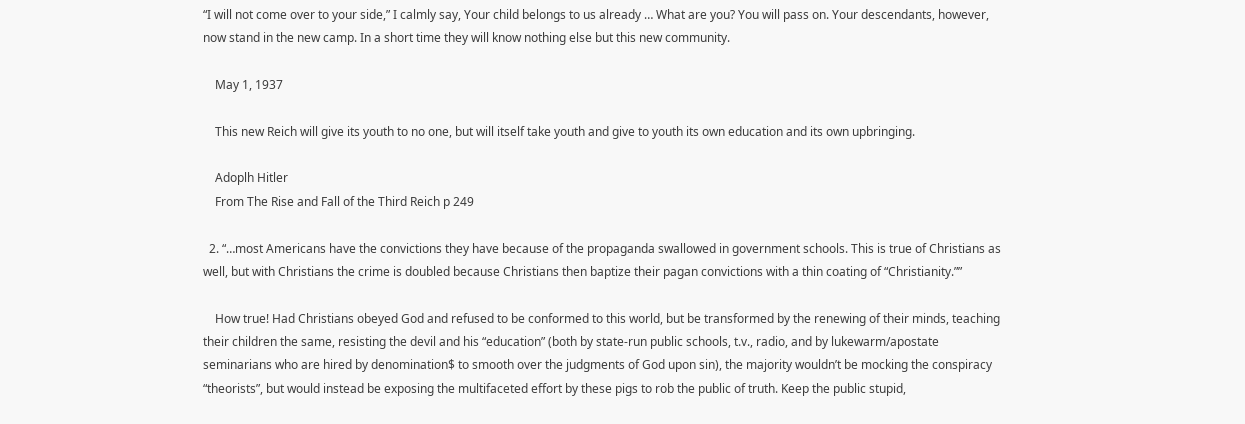“I will not come over to your side,” I calmly say, Your child belongs to us already … What are you? You will pass on. Your descendants, however, now stand in the new camp. In a short time they will know nothing else but this new community.

    May 1, 1937

    This new Reich will give its youth to no one, but will itself take youth and give to youth its own education and its own upbringing.

    Adoplh Hitler
    From The Rise and Fall of the Third Reich p 249

  2. “…most Americans have the convictions they have because of the propaganda swallowed in government schools. This is true of Christians as well, but with Christians the crime is doubled because Christians then baptize their pagan convictions with a thin coating of “Christianity.””

    How true! Had Christians obeyed God and refused to be conformed to this world, but be transformed by the renewing of their minds, teaching their children the same, resisting the devil and his “education” (both by state-run public schools, t.v., radio, and by lukewarm/apostate seminarians who are hired by denomination$ to smooth over the judgments of God upon sin), the majority wouldn’t be mocking the conspiracy “theorists”, but would instead be exposing the multifaceted effort by these pigs to rob the public of truth. Keep the public stupid,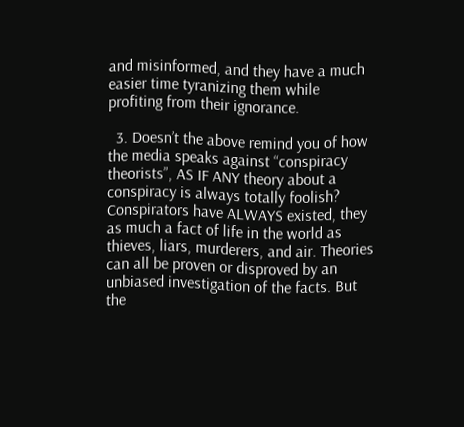and misinformed, and they have a much easier time tyranizing them while profiting from their ignorance.

  3. Doesn’t the above remind you of how the media speaks against “conspiracy theorists”, AS IF ANY theory about a conspiracy is always totally foolish? Conspirators have ALWAYS existed, they as much a fact of life in the world as thieves, liars, murderers, and air. Theories can all be proven or disproved by an unbiased investigation of the facts. But the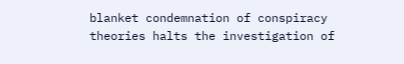blanket condemnation of conspiracy theories halts the investigation of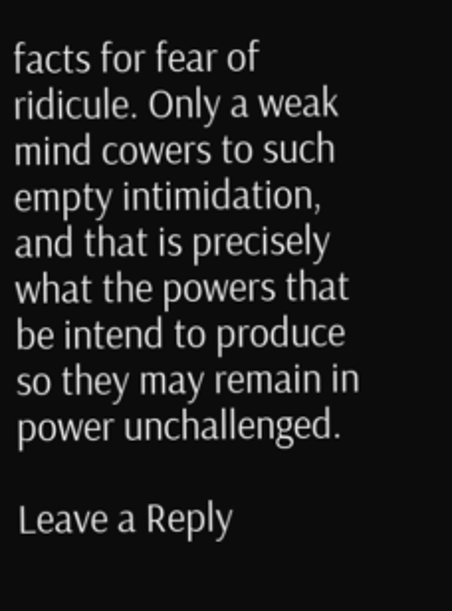facts for fear of ridicule. Only a weak mind cowers to such empty intimidation, and that is precisely what the powers that be intend to produce so they may remain in power unchallenged.

Leave a Reply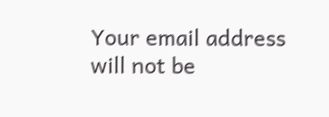Your email address will not be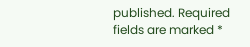published. Required fields are marked *